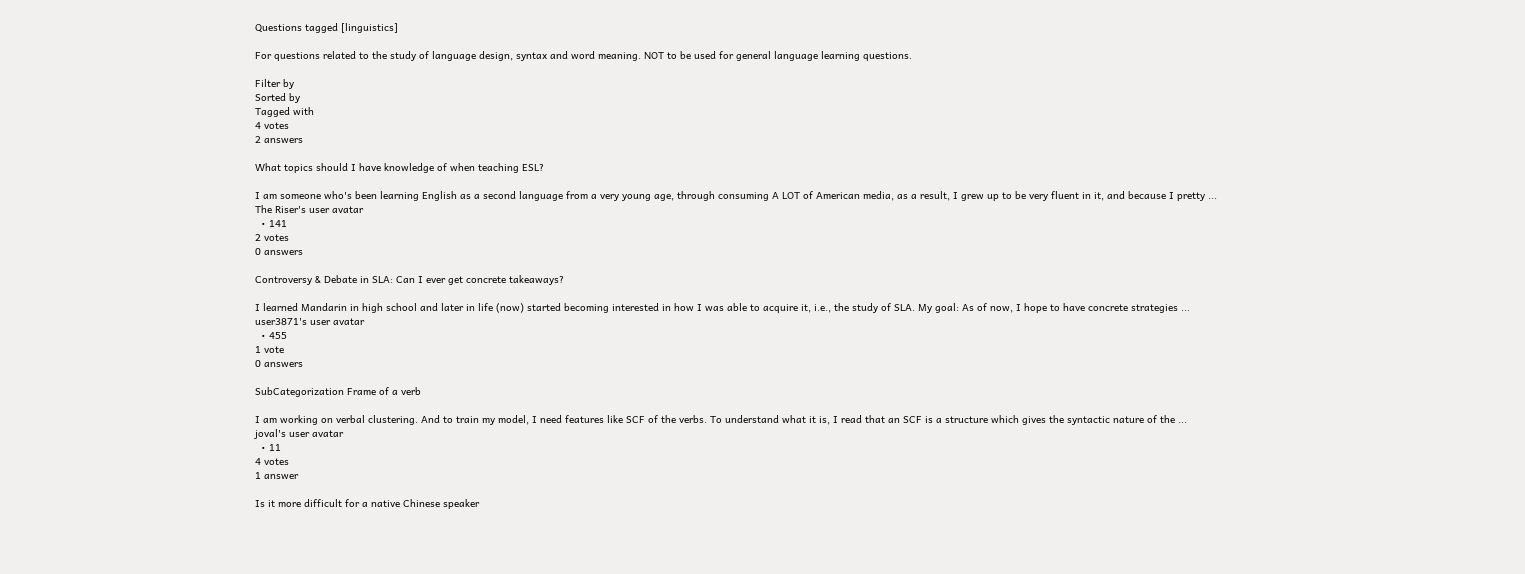Questions tagged [linguistics]

For questions related to the study of language design, syntax and word meaning. NOT to be used for general language learning questions.

Filter by
Sorted by
Tagged with
4 votes
2 answers

What topics should I have knowledge of when teaching ESL?

I am someone who's been learning English as a second language from a very young age, through consuming A LOT of American media, as a result, I grew up to be very fluent in it, and because I pretty ...
The Riser's user avatar
  • 141
2 votes
0 answers

Controversy & Debate in SLA: Can I ever get concrete takeaways?

I learned Mandarin in high school and later in life (now) started becoming interested in how I was able to acquire it, i.e., the study of SLA. My goal: As of now, I hope to have concrete strategies ...
user3871's user avatar
  • 455
1 vote
0 answers

SubCategorization Frame of a verb

I am working on verbal clustering. And to train my model, I need features like SCF of the verbs. To understand what it is, I read that an SCF is a structure which gives the syntactic nature of the ...
joval's user avatar
  • 11
4 votes
1 answer

Is it more difficult for a native Chinese speaker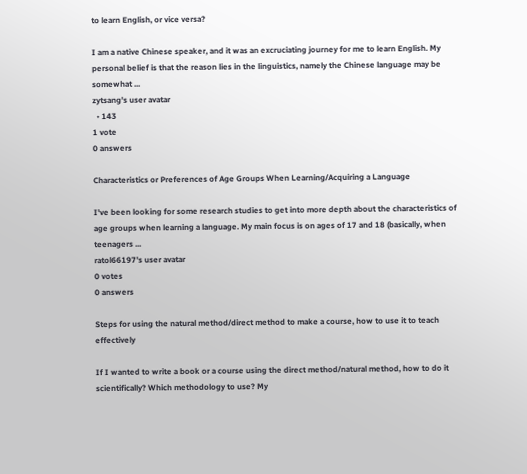to learn English, or vice versa?

I am a native Chinese speaker, and it was an excruciating journey for me to learn English. My personal belief is that the reason lies in the linguistics, namely the Chinese language may be somewhat ...
zytsang's user avatar
  • 143
1 vote
0 answers

Characteristics or Preferences of Age Groups When Learning/Acquiring a Language

I've been looking for some research studies to get into more depth about the characteristics of age groups when learning a language. My main focus is on ages of 17 and 18 (basically, when teenagers ...
ratol66197's user avatar
0 votes
0 answers

Steps for using the natural method/direct method to make a course, how to use it to teach effectively

If I wanted to write a book or a course using the direct method/natural method, how to do it scientifically? Which methodology to use? My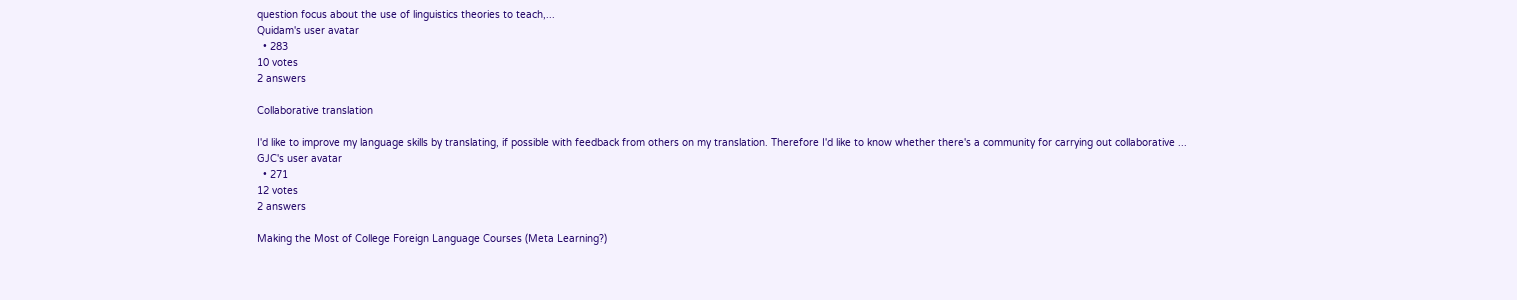question focus about the use of linguistics theories to teach,...
Quidam's user avatar
  • 283
10 votes
2 answers

Collaborative translation

I'd like to improve my language skills by translating, if possible with feedback from others on my translation. Therefore I'd like to know whether there's a community for carrying out collaborative ...
GJC's user avatar
  • 271
12 votes
2 answers

Making the Most of College Foreign Language Courses (Meta Learning?)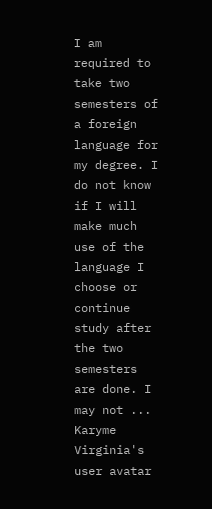I am required to take two semesters of a foreign language for my degree. I do not know if I will make much use of the language I choose or continue study after the two semesters are done. I may not ...
Karyme Virginia's user avatar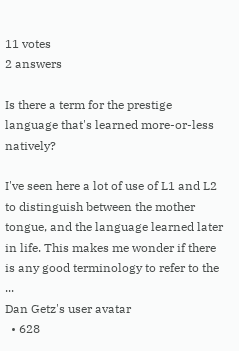11 votes
2 answers

Is there a term for the prestige language that's learned more-or-less natively?

I've seen here a lot of use of L1 and L2 to distinguish between the mother tongue, and the language learned later in life. This makes me wonder if there is any good terminology to refer to the ...
Dan Getz's user avatar
  • 628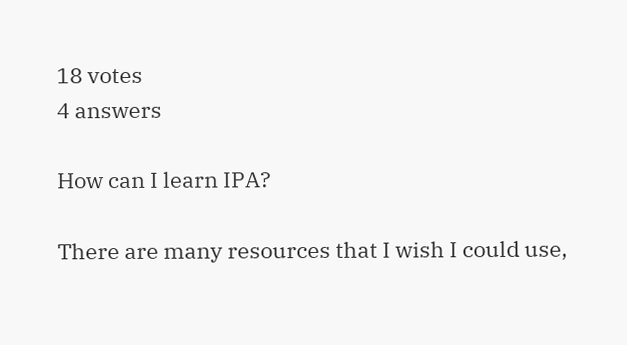18 votes
4 answers

How can I learn IPA?

There are many resources that I wish I could use,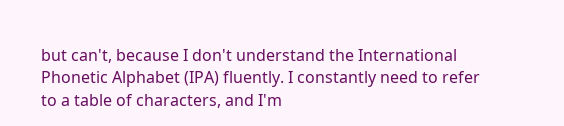but can't, because I don't understand the International Phonetic Alphabet (IPA) fluently. I constantly need to refer to a table of characters, and I'm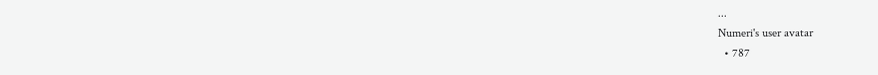...
Numeri's user avatar
  • 787